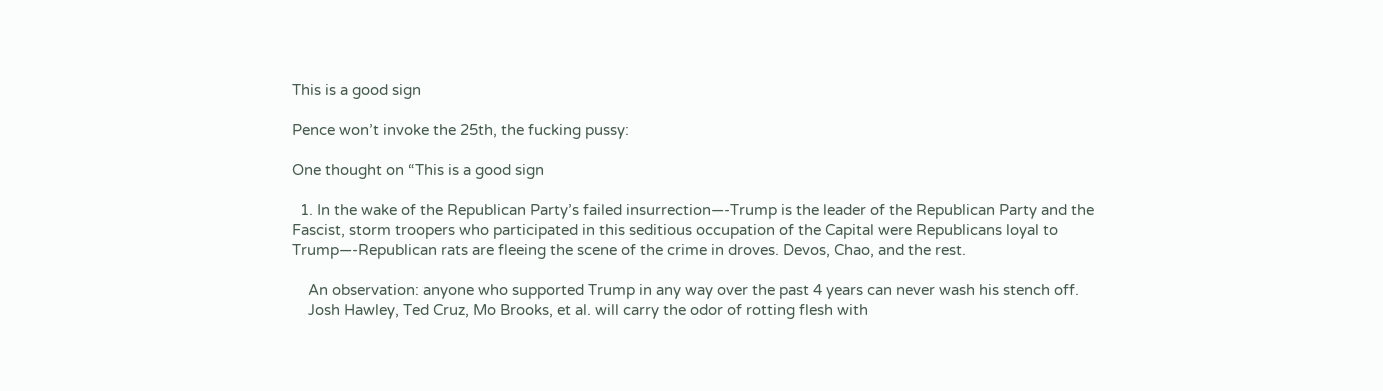This is a good sign

Pence won’t invoke the 25th, the fucking pussy:

One thought on “This is a good sign

  1. In the wake of the Republican Party’s failed insurrection—-Trump is the leader of the Republican Party and the Fascist, storm troopers who participated in this seditious occupation of the Capital were Republicans loyal to Trump—-Republican rats are fleeing the scene of the crime in droves. Devos, Chao, and the rest.

    An observation: anyone who supported Trump in any way over the past 4 years can never wash his stench off.
    Josh Hawley, Ted Cruz, Mo Brooks, et al. will carry the odor of rotting flesh with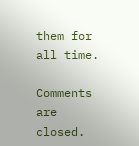them for all time.

Comments are closed.